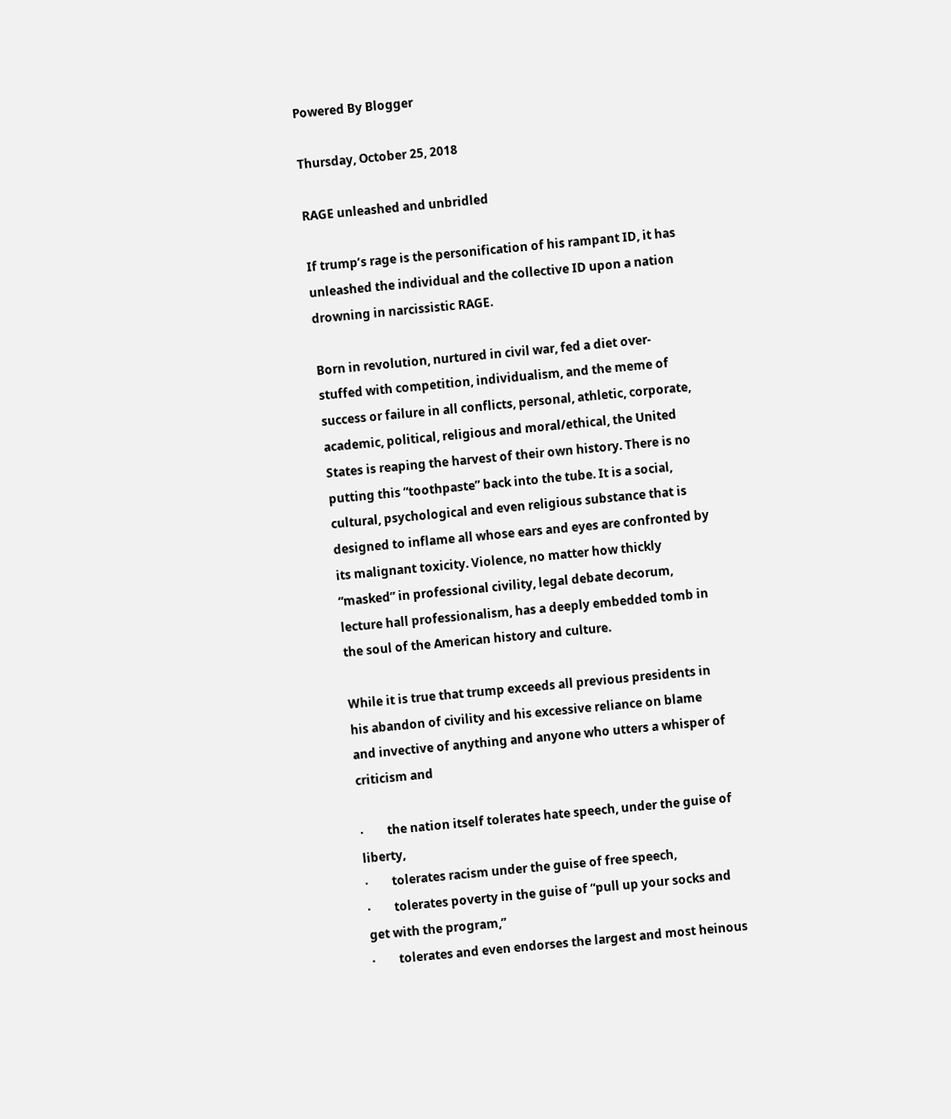Powered By Blogger

Thursday, October 25, 2018

RAGE unleashed and unbridled

If trump’s rage is the personification of his rampant ID, it has unleashed the individual and the collective ID upon a nation drowning in narcissistic RAGE.

Born in revolution, nurtured in civil war, fed a diet over-stuffed with competition, individualism, and the meme of success or failure in all conflicts, personal, athletic, corporate, academic, political, religious and moral/ethical, the United States is reaping the harvest of their own history. There is no putting this “toothpaste” back into the tube. It is a social, cultural, psychological and even religious substance that is designed to inflame all whose ears and eyes are confronted by its malignant toxicity. Violence, no matter how thickly “masked” in professional civility, legal debate decorum, lecture hall professionalism, has a deeply embedded tomb in the soul of the American history and culture.

While it is true that trump exceeds all previous presidents in his abandon of civility and his excessive reliance on blame and invective of anything and anyone who utters a whisper of criticism and

·        the nation itself tolerates hate speech, under the guise of liberty,
·        tolerates racism under the guise of free speech,
·        tolerates poverty in the guise of “pull up your socks and get with the program,”
·        tolerates and even endorses the largest and most heinous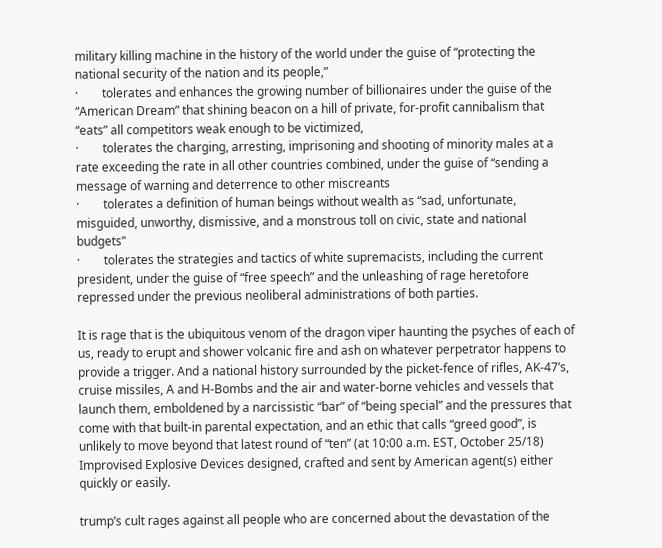military killing machine in the history of the world under the guise of “protecting the national security of the nation and its people,”
·        tolerates and enhances the growing number of billionaires under the guise of the “American Dream” that shining beacon on a hill of private, for-profit cannibalism that “eats” all competitors weak enough to be victimized,
·        tolerates the charging, arresting, imprisoning and shooting of minority males at a rate exceeding the rate in all other countries combined, under the guise of “sending a message of warning and deterrence to other miscreants
·        tolerates a definition of human beings without wealth as “sad, unfortunate, misguided, unworthy, dismissive, and a monstrous toll on civic, state and national budgets”
·        tolerates the strategies and tactics of white supremacists, including the current president, under the guise of “free speech” and the unleashing of rage heretofore repressed under the previous neoliberal administrations of both parties.

It is rage that is the ubiquitous venom of the dragon viper haunting the psyches of each of us, ready to erupt and shower volcanic fire and ash on whatever perpetrator happens to provide a trigger. And a national history surrounded by the picket-fence of rifles, AK-47’s, cruise missiles, A and H-Bombs and the air and water-borne vehicles and vessels that launch them, emboldened by a narcissistic “bar” of “being special” and the pressures that come with that built-in parental expectation, and an ethic that calls “greed good”, is unlikely to move beyond that latest round of “ten” (at 10:00 a.m. EST, October 25/18) Improvised Explosive Devices designed, crafted and sent by American agent(s) either quickly or easily.

trump’s cult rages against all people who are concerned about the devastation of the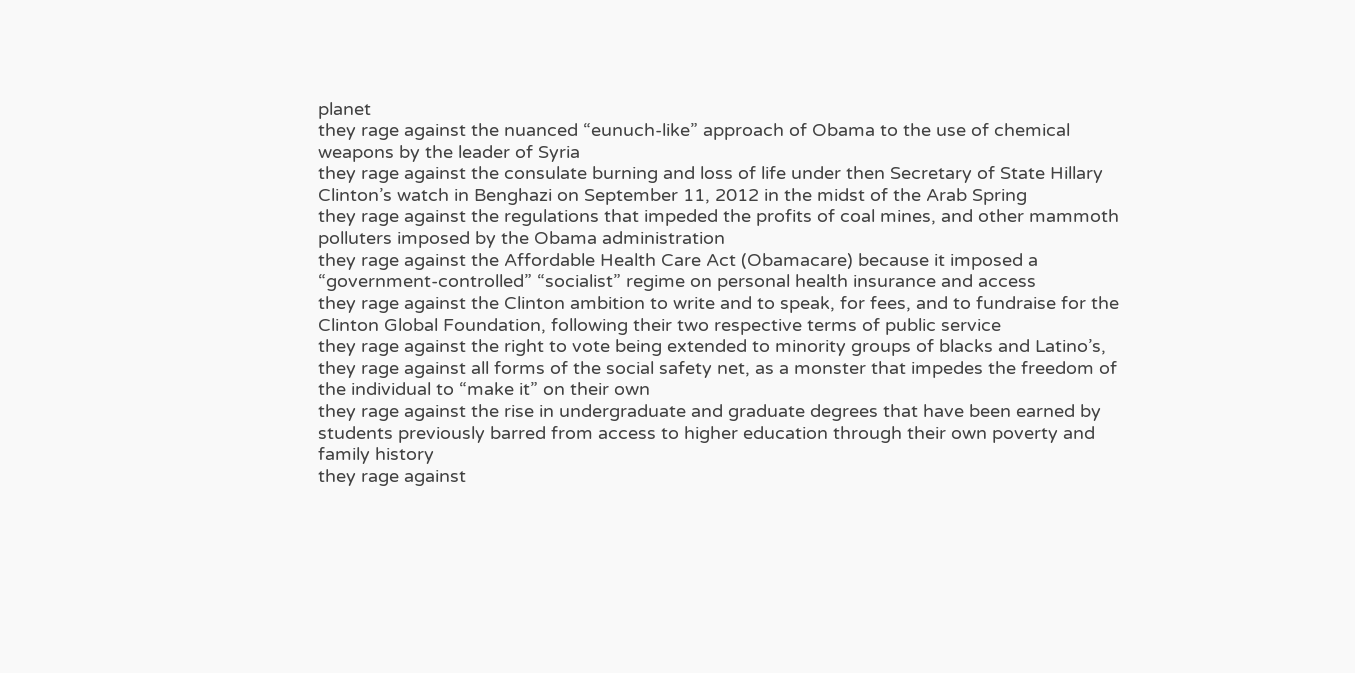planet
they rage against the nuanced “eunuch-like” approach of Obama to the use of chemical weapons by the leader of Syria
they rage against the consulate burning and loss of life under then Secretary of State Hillary Clinton’s watch in Benghazi on September 11, 2012 in the midst of the Arab Spring
they rage against the regulations that impeded the profits of coal mines, and other mammoth polluters imposed by the Obama administration
they rage against the Affordable Health Care Act (Obamacare) because it imposed a “government-controlled” “socialist” regime on personal health insurance and access
they rage against the Clinton ambition to write and to speak, for fees, and to fundraise for the Clinton Global Foundation, following their two respective terms of public service
they rage against the right to vote being extended to minority groups of blacks and Latino’s,
they rage against all forms of the social safety net, as a monster that impedes the freedom of the individual to “make it” on their own
they rage against the rise in undergraduate and graduate degrees that have been earned by students previously barred from access to higher education through their own poverty and family history
they rage against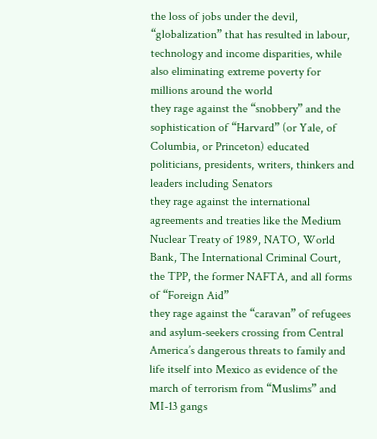the loss of jobs under the devil, “globalization” that has resulted in labour, technology and income disparities, while also eliminating extreme poverty for millions around the world
they rage against the “snobbery” and the sophistication of “Harvard” (or Yale, of Columbia, or Princeton) educated politicians, presidents, writers, thinkers and leaders including Senators
they rage against the international agreements and treaties like the Medium Nuclear Treaty of 1989, NATO, World Bank, The International Criminal Court, the TPP, the former NAFTA, and all forms of “Foreign Aid”
they rage against the “caravan” of refugees and asylum-seekers crossing from Central America’s dangerous threats to family and life itself into Mexico as evidence of the march of terrorism from “Muslims” and MI-13 gangs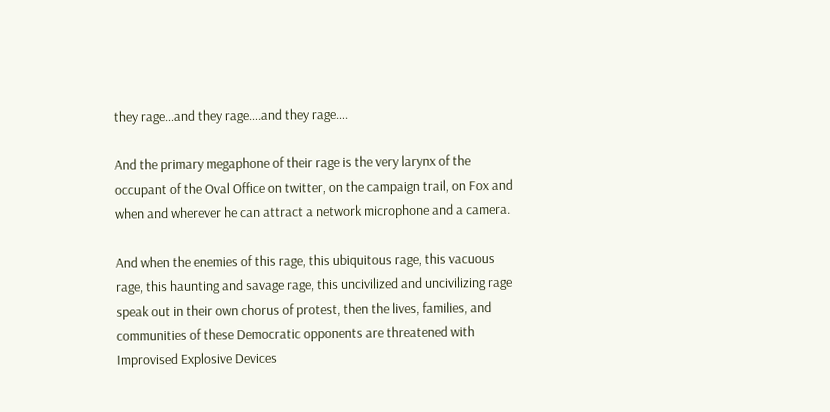they rage…and they rage….and they rage….

And the primary megaphone of their rage is the very larynx of the occupant of the Oval Office on twitter, on the campaign trail, on Fox and when and wherever he can attract a network microphone and a camera.

And when the enemies of this rage, this ubiquitous rage, this vacuous rage, this haunting and savage rage, this uncivilized and uncivilizing rage speak out in their own chorus of protest, then the lives, families, and communities of these Democratic opponents are threatened with Improvised Explosive Devices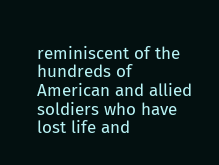reminiscent of the hundreds of American and allied soldiers who have lost life and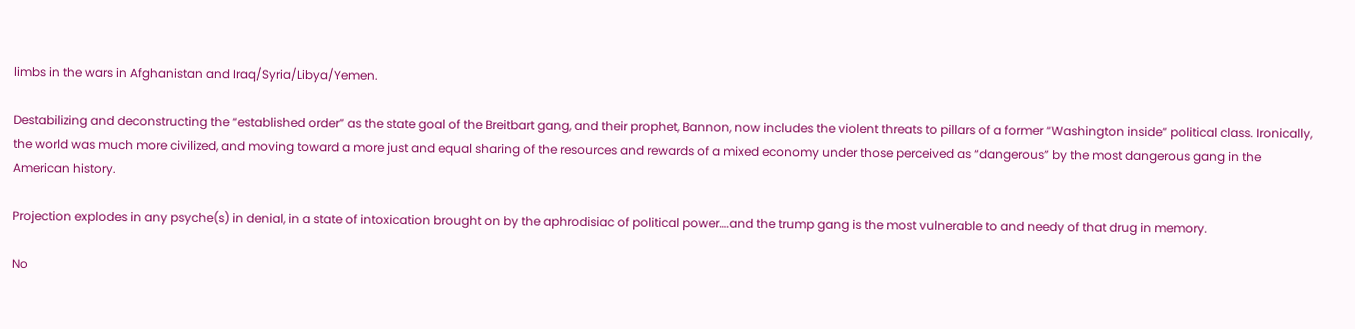limbs in the wars in Afghanistan and Iraq/Syria/Libya/Yemen.

Destabilizing and deconstructing the “established order” as the state goal of the Breitbart gang, and their prophet, Bannon, now includes the violent threats to pillars of a former “Washington inside” political class. Ironically, the world was much more civilized, and moving toward a more just and equal sharing of the resources and rewards of a mixed economy under those perceived as “dangerous” by the most dangerous gang in the American history.

Projection explodes in any psyche(s) in denial, in a state of intoxication brought on by the aphrodisiac of political power….and the trump gang is the most vulnerable to and needy of that drug in memory.

No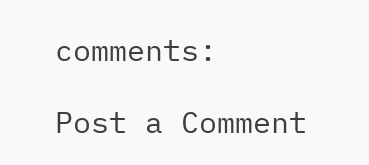comments:

Post a Comment